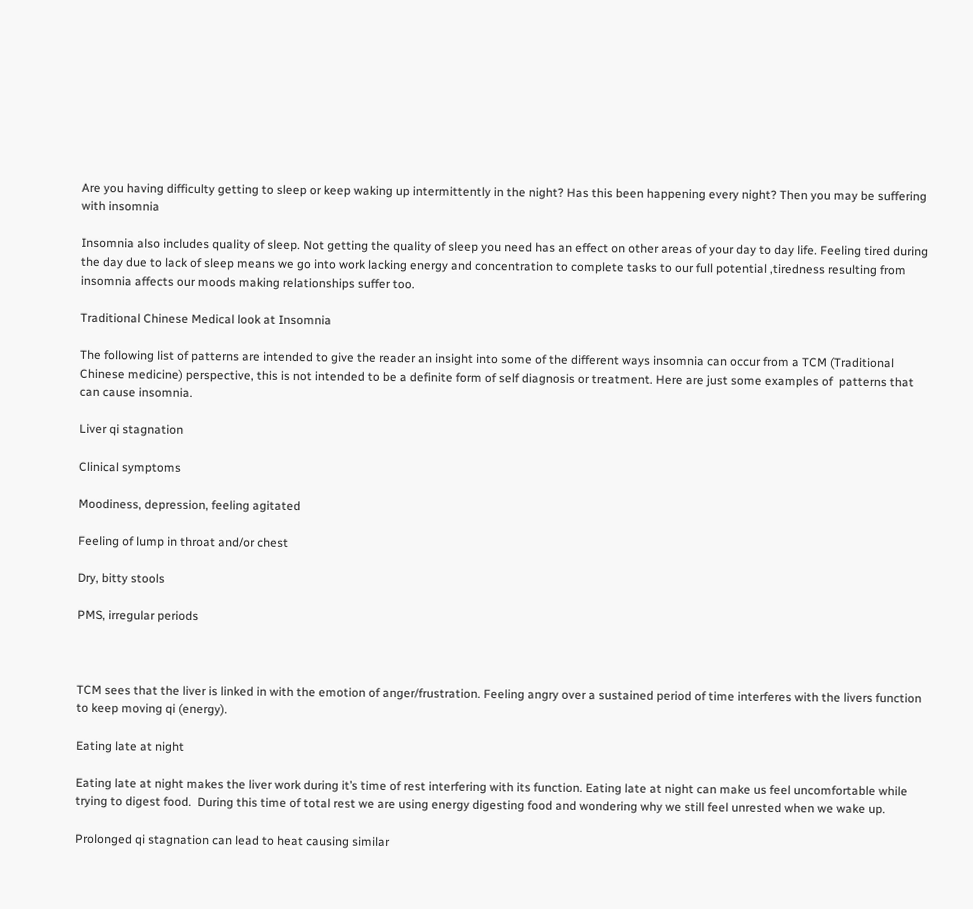Are you having difficulty getting to sleep or keep waking up intermittently in the night? Has this been happening every night? Then you may be suffering with insomnia

Insomnia also includes quality of sleep. Not getting the quality of sleep you need has an effect on other areas of your day to day life. Feeling tired during the day due to lack of sleep means we go into work lacking energy and concentration to complete tasks to our full potential ,tiredness resulting from insomnia affects our moods making relationships suffer too.

Traditional Chinese Medical look at Insomnia

The following list of patterns are intended to give the reader an insight into some of the different ways insomnia can occur from a TCM (Traditional Chinese medicine) perspective, this is not intended to be a definite form of self diagnosis or treatment. Here are just some examples of  patterns that can cause insomnia.

Liver qi stagnation

Clinical symptoms

Moodiness, depression, feeling agitated

Feeling of lump in throat and/or chest

Dry, bitty stools

PMS, irregular periods



TCM sees that the liver is linked in with the emotion of anger/frustration. Feeling angry over a sustained period of time interferes with the livers function to keep moving qi (energy).

Eating late at night

Eating late at night makes the liver work during it’s time of rest interfering with its function. Eating late at night can make us feel uncomfortable while trying to digest food.  During this time of total rest we are using energy digesting food and wondering why we still feel unrested when we wake up.

Prolonged qi stagnation can lead to heat causing similar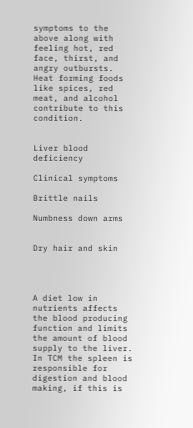symptoms to the above along with feeling hot, red face, thirst, and angry outbursts. Heat forming foods like spices, red meat, and alcohol contribute to this condition.


Liver blood deficiency

Clinical symptoms

Brittle nails

Numbness down arms


Dry hair and skin




A diet low in nutrients affects the blood producing function and limits the amount of blood supply to the liver. In TCM the spleen is responsible for digestion and blood making, if this is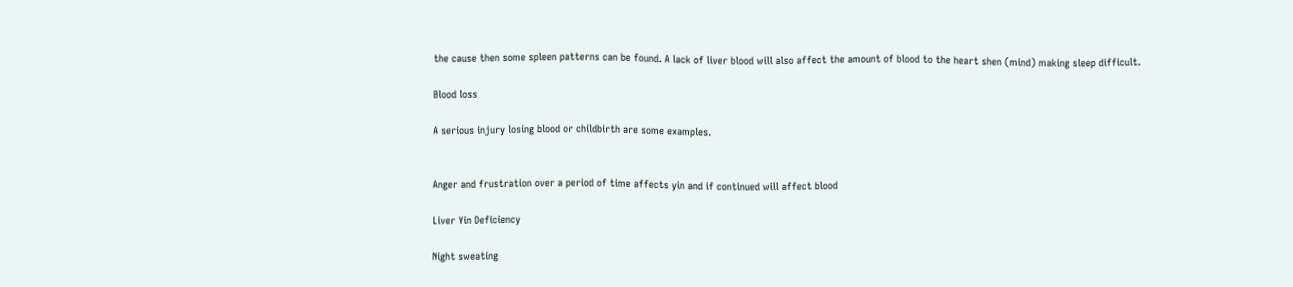the cause then some spleen patterns can be found. A lack of liver blood will also affect the amount of blood to the heart shen (mind) making sleep difficult.

Blood loss

A serious injury losing blood or childbirth are some examples.


Anger and frustration over a period of time affects yin and if continued will affect blood

Liver Yin Deficiency

Night sweating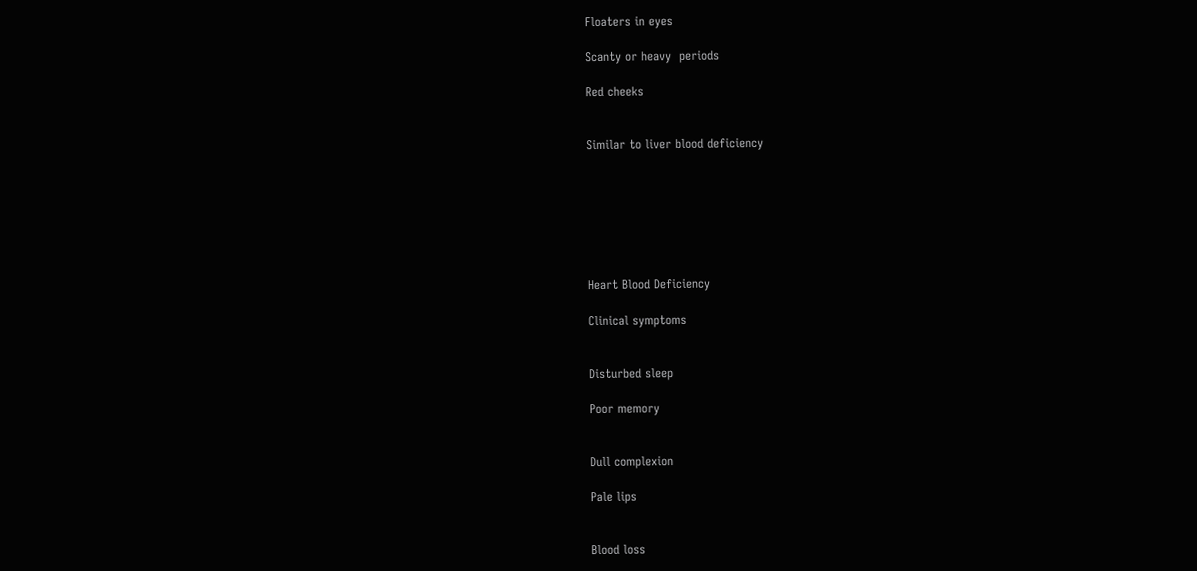Floaters in eyes

Scanty or heavy  periods

Red cheeks


Similar to liver blood deficiency







Heart Blood Deficiency

Clinical symptoms


Disturbed sleep

Poor memory


Dull complexion

Pale lips


Blood loss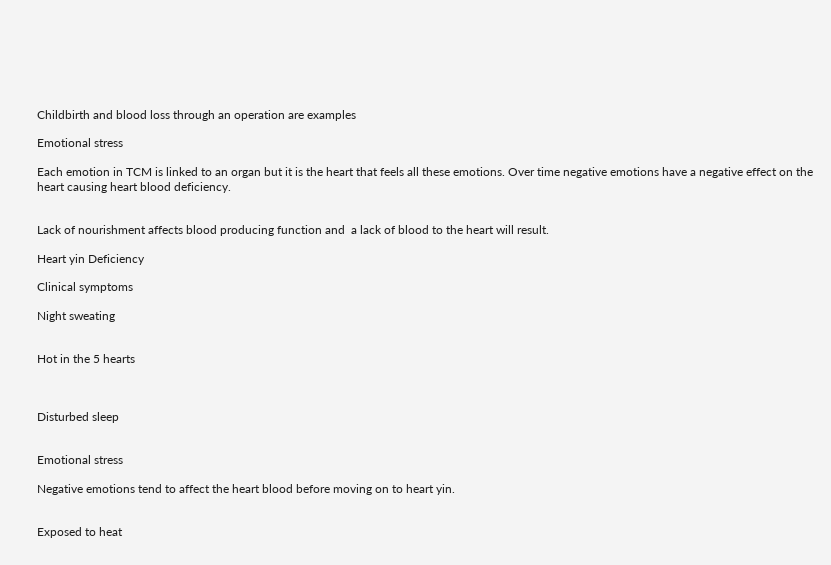Childbirth and blood loss through an operation are examples

Emotional stress

Each emotion in TCM is linked to an organ but it is the heart that feels all these emotions. Over time negative emotions have a negative effect on the heart causing heart blood deficiency.


Lack of nourishment affects blood producing function and  a lack of blood to the heart will result.

Heart yin Deficiency

Clinical symptoms

Night sweating


Hot in the 5 hearts



Disturbed sleep


Emotional stress

Negative emotions tend to affect the heart blood before moving on to heart yin.


Exposed to heat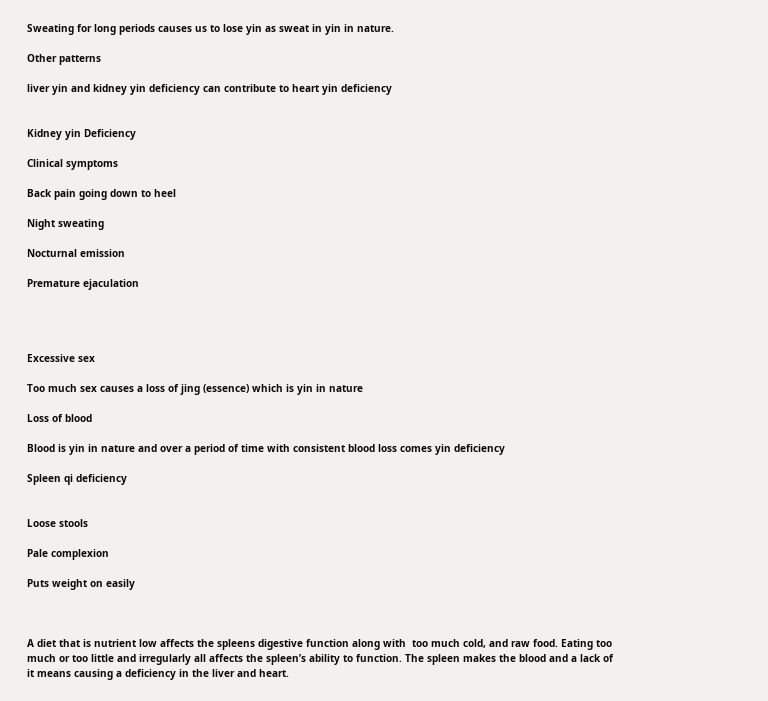Sweating for long periods causes us to lose yin as sweat in yin in nature.

Other patterns

liver yin and kidney yin deficiency can contribute to heart yin deficiency


Kidney yin Deficiency

Clinical symptoms

Back pain going down to heel

Night sweating

Nocturnal emission

Premature ejaculation




Excessive sex

Too much sex causes a loss of jing (essence) which is yin in nature

Loss of blood

Blood is yin in nature and over a period of time with consistent blood loss comes yin deficiency

Spleen qi deficiency


Loose stools

Pale complexion

Puts weight on easily



A diet that is nutrient low affects the spleens digestive function along with  too much cold, and raw food. Eating too much or too little and irregularly all affects the spleen’s ability to function. The spleen makes the blood and a lack of it means causing a deficiency in the liver and heart.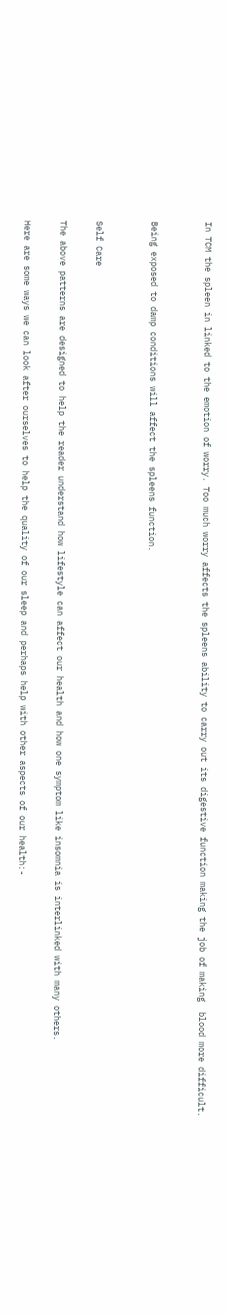In TCM the spleen in linked to the emotion of worry. Too much worry affects the spleens ability to carry out its digestive function making the job of making  blood more difficult.


Being exposed to damp conditions will affect the spleens function.


Self Care

The above patterns are designed to help the reader understand how lifestyle can affect our health and how one symptom like insomnia is interlinked with many others.

Here are some ways we can look after ourselves to help the quality of our sleep and perhaps help with other aspects of our health:-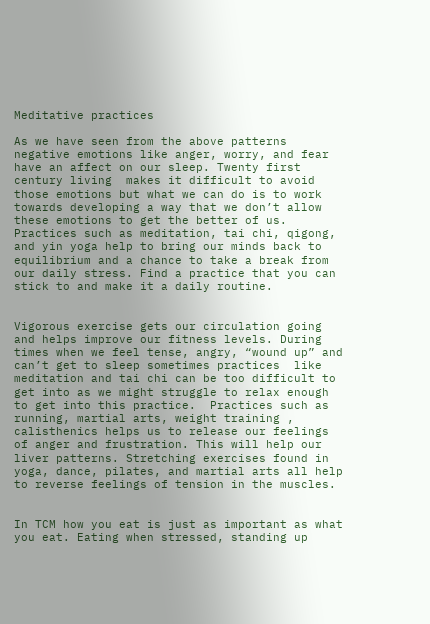Meditative practices

As we have seen from the above patterns negative emotions like anger, worry, and fear have an affect on our sleep. Twenty first century living  makes it difficult to avoid those emotions but what we can do is to work towards developing a way that we don’t allow these emotions to get the better of us. Practices such as meditation, tai chi, qigong, and yin yoga help to bring our minds back to equilibrium and a chance to take a break from our daily stress. Find a practice that you can stick to and make it a daily routine.


Vigorous exercise gets our circulation going and helps improve our fitness levels. During times when we feel tense, angry, “wound up” and can’t get to sleep sometimes practices  like meditation and tai chi can be too difficult to get into as we might struggle to relax enough to get into this practice.  Practices such as running, martial arts, weight training , calisthenics helps us to release our feelings of anger and frustration. This will help our liver patterns. Stretching exercises found in yoga, dance, pilates, and martial arts all help to reverse feelings of tension in the muscles.


In TCM how you eat is just as important as what you eat. Eating when stressed, standing up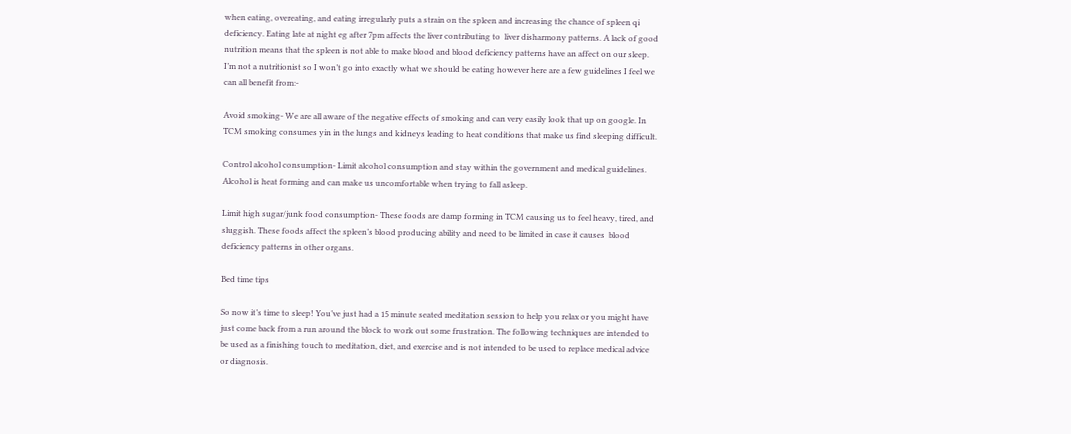when eating, overeating, and eating irregularly puts a strain on the spleen and increasing the chance of spleen qi deficiency. Eating late at night eg after 7pm affects the liver contributing to  liver disharmony patterns. A lack of good nutrition means that the spleen is not able to make blood and blood deficiency patterns have an affect on our sleep. I’m not a nutritionist so I won’t go into exactly what we should be eating however here are a few guidelines I feel we can all benefit from:-

Avoid smoking- We are all aware of the negative effects of smoking and can very easily look that up on google. In TCM smoking consumes yin in the lungs and kidneys leading to heat conditions that make us find sleeping difficult.

Control alcohol consumption- Limit alcohol consumption and stay within the government and medical guidelines. Alcohol is heat forming and can make us uncomfortable when trying to fall asleep.

Limit high sugar/junk food consumption- These foods are damp forming in TCM causing us to feel heavy, tired, and sluggish. These foods affect the spleen’s blood producing ability and need to be limited in case it causes  blood deficiency patterns in other organs.

Bed time tips

So now it’s time to sleep! You’ve just had a 15 minute seated meditation session to help you relax or you might have just come back from a run around the block to work out some frustration. The following techniques are intended to be used as a finishing touch to meditation, diet, and exercise and is not intended to be used to replace medical advice or diagnosis.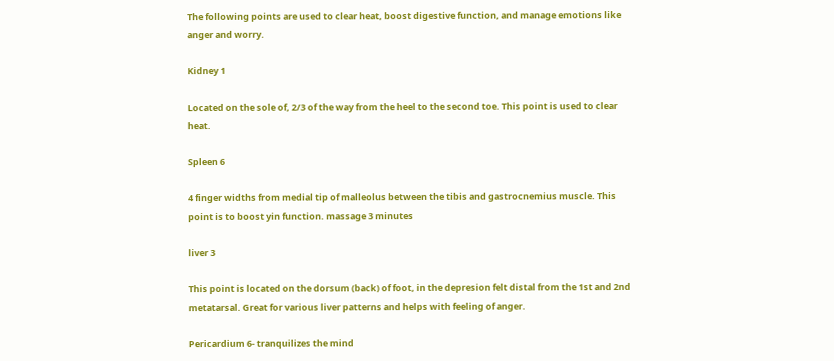The following points are used to clear heat, boost digestive function, and manage emotions like anger and worry.

Kidney 1

Located on the sole of, 2/3 of the way from the heel to the second toe. This point is used to clear heat.

Spleen 6

4 finger widths from medial tip of malleolus between the tibis and gastrocnemius muscle. This point is to boost yin function. massage 3 minutes

liver 3

This point is located on the dorsum (back) of foot, in the depresion felt distal from the 1st and 2nd metatarsal. Great for various liver patterns and helps with feeling of anger.

Pericardium 6- tranquilizes the mind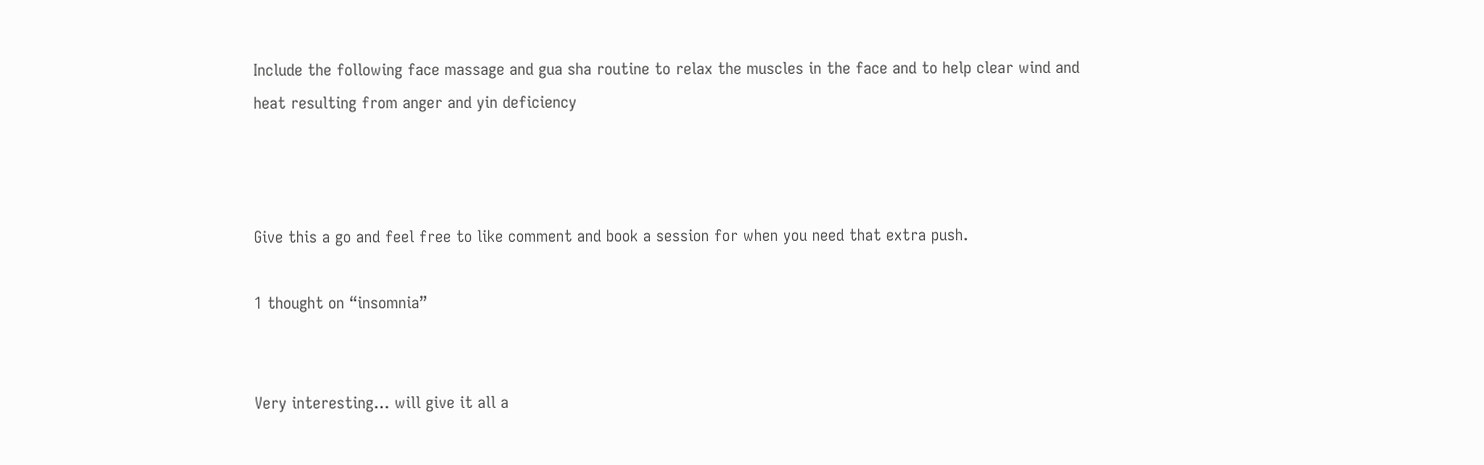Include the following face massage and gua sha routine to relax the muscles in the face and to help clear wind and heat resulting from anger and yin deficiency



Give this a go and feel free to like comment and book a session for when you need that extra push.

1 thought on “insomnia”


Very interesting… will give it all a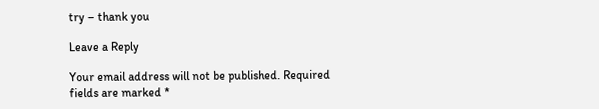try – thank you

Leave a Reply

Your email address will not be published. Required fields are marked *